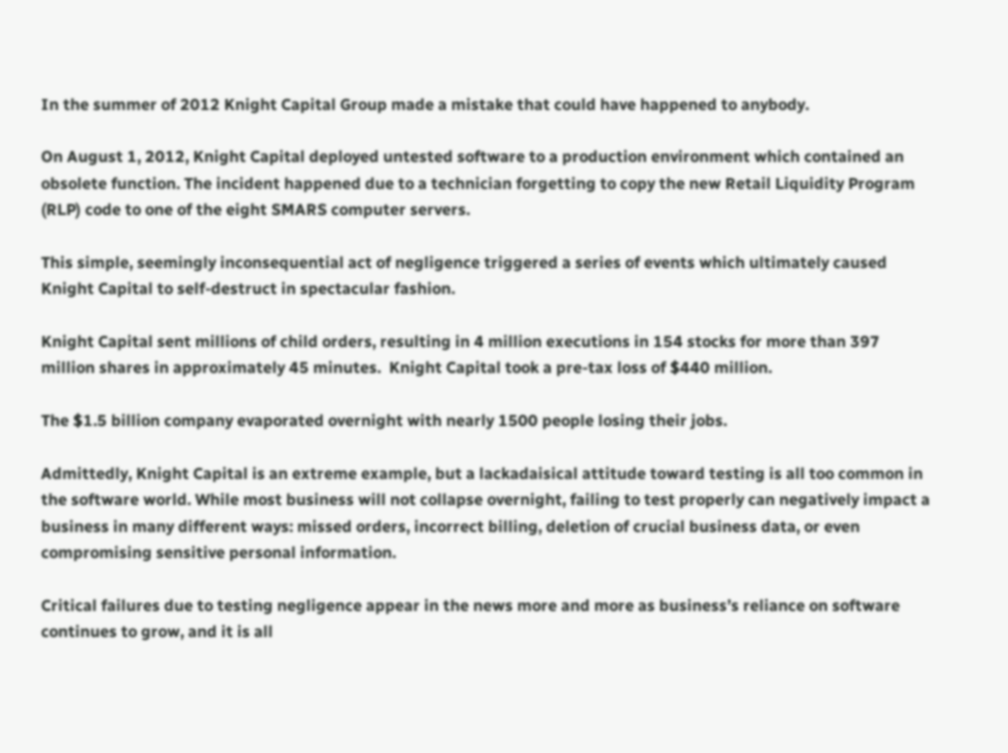In the summer of 2012 Knight Capital Group made a mistake that could have happened to anybody.

On August 1, 2012, Knight Capital deployed untested software to a production environment which contained an obsolete function. The incident happened due to a technician forgetting to copy the new Retail Liquidity Program (RLP) code to one of the eight SMARS computer servers.

This simple, seemingly inconsequential act of negligence triggered a series of events which ultimately caused Knight Capital to self-destruct in spectacular fashion.

Knight Capital sent millions of child orders, resulting in 4 million executions in 154 stocks for more than 397 million shares in approximately 45 minutes.  Knight Capital took a pre-tax loss of $440 million.

The $1.5 billion company evaporated overnight with nearly 1500 people losing their jobs.

Admittedly, Knight Capital is an extreme example, but a lackadaisical attitude toward testing is all too common in the software world. While most business will not collapse overnight, failing to test properly can negatively impact a business in many different ways: missed orders, incorrect billing, deletion of crucial business data, or even compromising sensitive personal information.

Critical failures due to testing negligence appear in the news more and more as business’s reliance on software continues to grow, and it is all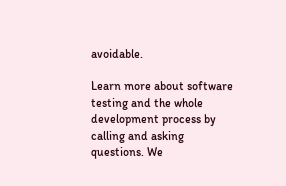avoidable.

Learn more about software testing and the whole development process by calling and asking questions. We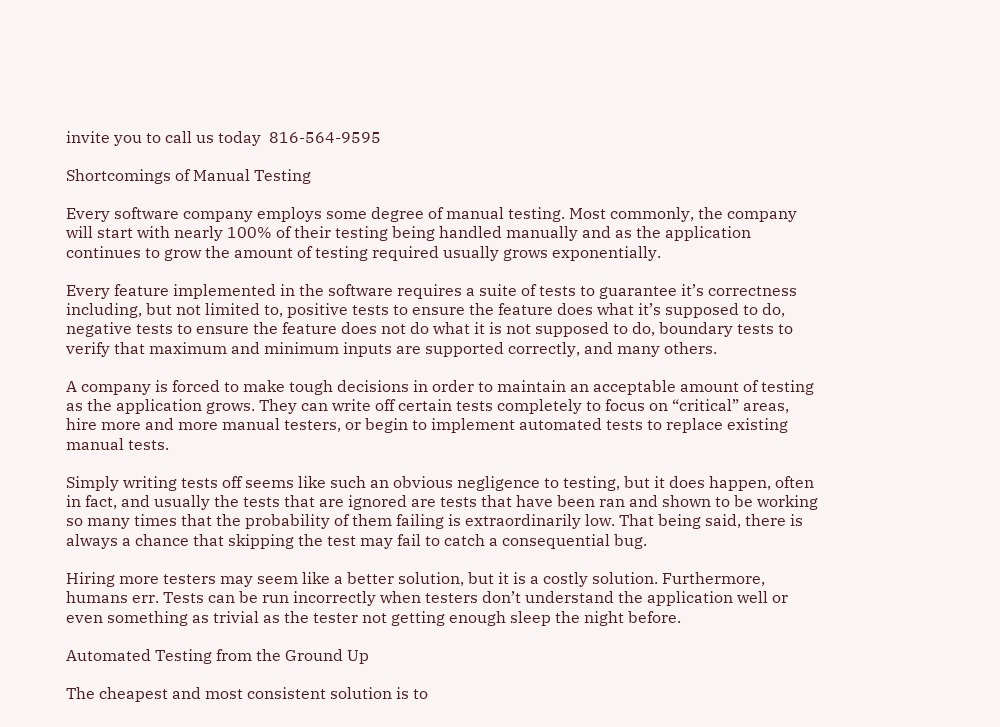invite you to call us today  816-564-9595

Shortcomings of Manual Testing

Every software company employs some degree of manual testing. Most commonly, the company will start with nearly 100% of their testing being handled manually and as the application continues to grow the amount of testing required usually grows exponentially.

Every feature implemented in the software requires a suite of tests to guarantee it’s correctness including, but not limited to, positive tests to ensure the feature does what it’s supposed to do, negative tests to ensure the feature does not do what it is not supposed to do, boundary tests to verify that maximum and minimum inputs are supported correctly, and many others.

A company is forced to make tough decisions in order to maintain an acceptable amount of testing as the application grows. They can write off certain tests completely to focus on “critical” areas, hire more and more manual testers, or begin to implement automated tests to replace existing manual tests.

Simply writing tests off seems like such an obvious negligence to testing, but it does happen, often in fact, and usually the tests that are ignored are tests that have been ran and shown to be working so many times that the probability of them failing is extraordinarily low. That being said, there is always a chance that skipping the test may fail to catch a consequential bug.

Hiring more testers may seem like a better solution, but it is a costly solution. Furthermore, humans err. Tests can be run incorrectly when testers don’t understand the application well or even something as trivial as the tester not getting enough sleep the night before.

Automated Testing from the Ground Up

The cheapest and most consistent solution is to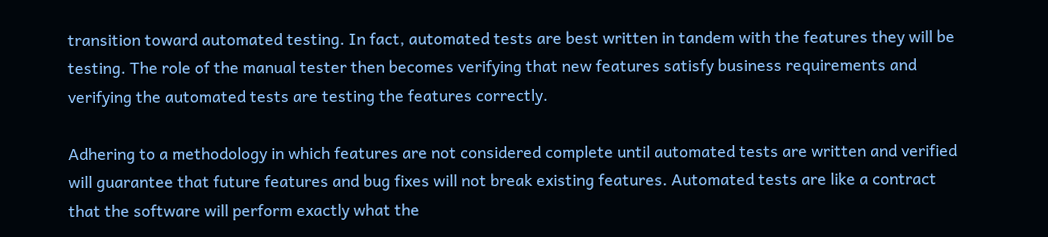transition toward automated testing. In fact, automated tests are best written in tandem with the features they will be testing. The role of the manual tester then becomes verifying that new features satisfy business requirements and verifying the automated tests are testing the features correctly.

Adhering to a methodology in which features are not considered complete until automated tests are written and verified will guarantee that future features and bug fixes will not break existing features. Automated tests are like a contract that the software will perform exactly what the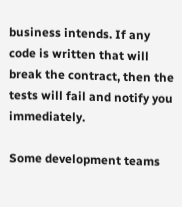business intends. If any code is written that will break the contract, then the tests will fail and notify you immediately.

Some development teams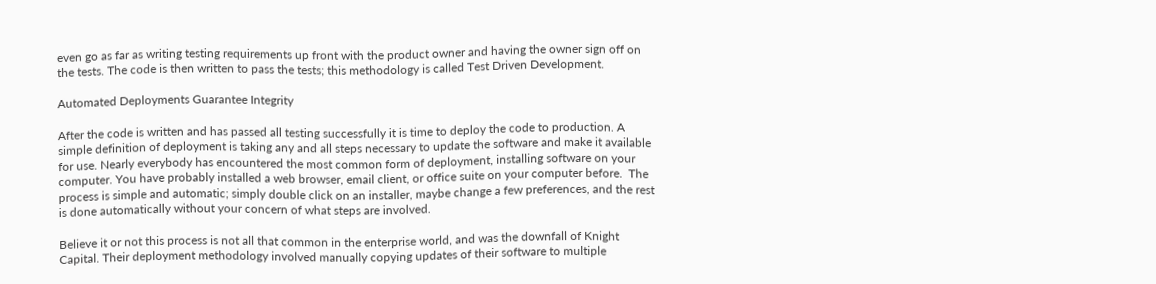even go as far as writing testing requirements up front with the product owner and having the owner sign off on the tests. The code is then written to pass the tests; this methodology is called Test Driven Development.

Automated Deployments Guarantee Integrity

After the code is written and has passed all testing successfully it is time to deploy the code to production. A simple definition of deployment is taking any and all steps necessary to update the software and make it available for use. Nearly everybody has encountered the most common form of deployment, installing software on your computer. You have probably installed a web browser, email client, or office suite on your computer before.  The process is simple and automatic; simply double click on an installer, maybe change a few preferences, and the rest is done automatically without your concern of what steps are involved.

Believe it or not this process is not all that common in the enterprise world, and was the downfall of Knight Capital. Their deployment methodology involved manually copying updates of their software to multiple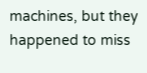machines, but they happened to miss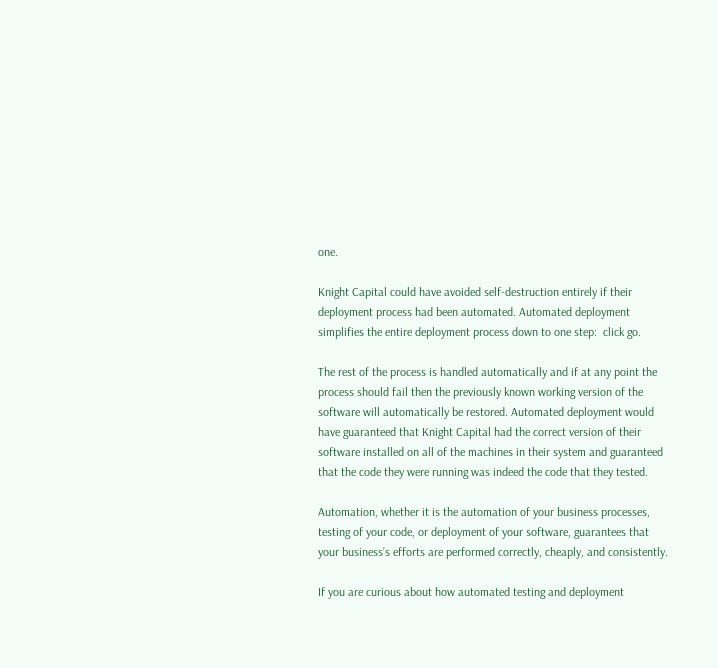one.

Knight Capital could have avoided self-destruction entirely if their deployment process had been automated. Automated deployment simplifies the entire deployment process down to one step:  click go.

The rest of the process is handled automatically and if at any point the process should fail then the previously known working version of the software will automatically be restored. Automated deployment would have guaranteed that Knight Capital had the correct version of their software installed on all of the machines in their system and guaranteed that the code they were running was indeed the code that they tested.

Automation, whether it is the automation of your business processes, testing of your code, or deployment of your software, guarantees that your business’s efforts are performed correctly, cheaply, and consistently.

If you are curious about how automated testing and deployment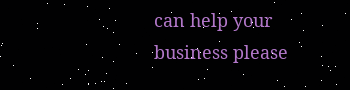can help your business please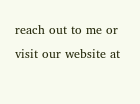reach out to me or visit our website at